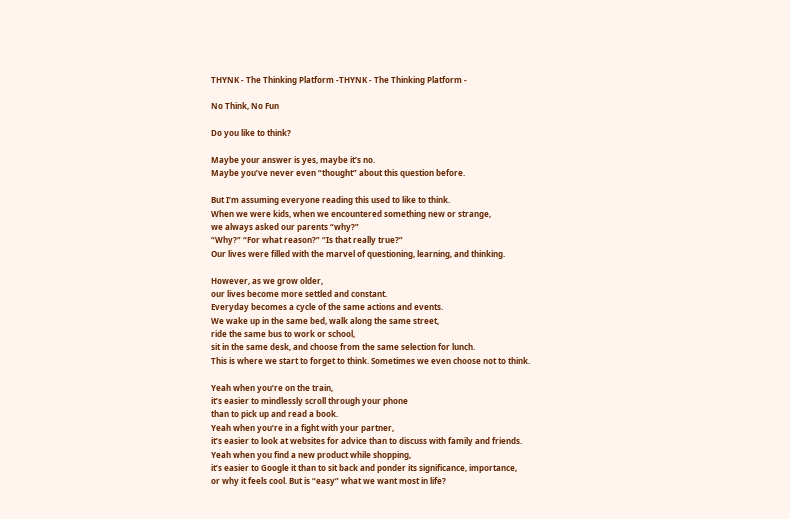THYNK - The Thinking Platform -THYNK - The Thinking Platform -

No Think, No Fun

Do you like to think?

Maybe your answer is yes, maybe it’s no.
Maybe you’ve never even “thought” about this question before.

But I’m assuming everyone reading this used to like to think.
When we were kids, when we encountered something new or strange,
we always asked our parents “why?”
“Why?” “For what reason?” “Is that really true?”
Our lives were filled with the marvel of questioning, learning, and thinking.

However, as we grow older,
our lives become more settled and constant.
Everyday becomes a cycle of the same actions and events.
We wake up in the same bed, walk along the same street,
ride the same bus to work or school,
sit in the same desk, and choose from the same selection for lunch.
This is where we start to forget to think. Sometimes we even choose not to think.

Yeah when you’re on the train,
it’s easier to mindlessly scroll through your phone
than to pick up and read a book.
Yeah when you’re in a fight with your partner,
it’s easier to look at websites for advice than to discuss with family and friends.
Yeah when you find a new product while shopping,
it’s easier to Google it than to sit back and ponder its significance, importance,
or why it feels cool. But is “easy” what we want most in life?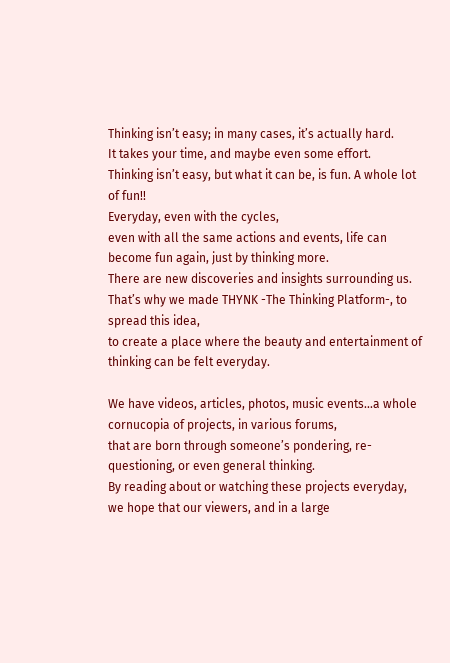Thinking isn’t easy; in many cases, it’s actually hard.
It takes your time, and maybe even some effort.
Thinking isn’t easy, but what it can be, is fun. A whole lot of fun!!
Everyday, even with the cycles,
even with all the same actions and events, life can become fun again, just by thinking more.
There are new discoveries and insights surrounding us.
That’s why we made THYNK -The Thinking Platform-, to spread this idea,
to create a place where the beauty and entertainment of thinking can be felt everyday.

We have videos, articles, photos, music events...a whole cornucopia of projects, in various forums,
that are born through someone’s pondering, re-questioning, or even general thinking.
By reading about or watching these projects everyday,
we hope that our viewers, and in a large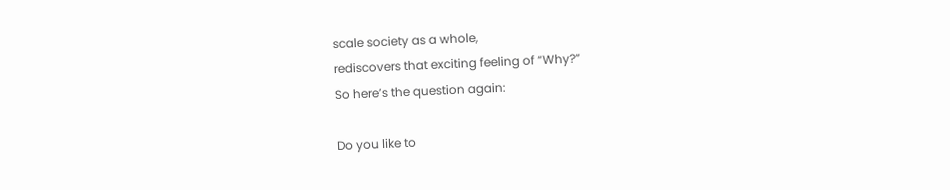scale society as a whole,
rediscovers that exciting feeling of “Why?”
So here’s the question again:

Do you like to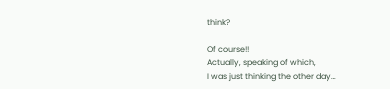think?

Of course!!
Actually, speaking of which,
I was just thinking the other day…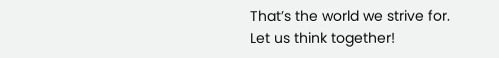That’s the world we strive for.
Let us think together!